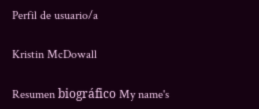Perfil de usuario/a

Kristin McDowall

Resumen biográfico My name's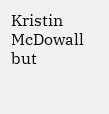Kristin McDowall but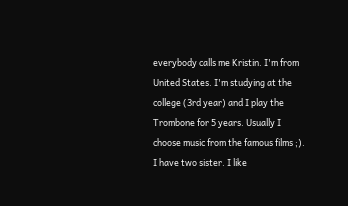everybody calls me Kristin. I'm from United States. I'm studying at the college (3rd year) and I play the Trombone for 5 years. Usually I choose music from the famous films ;). I have two sister. I like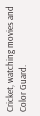Cricket, watching movies and Color Guard.